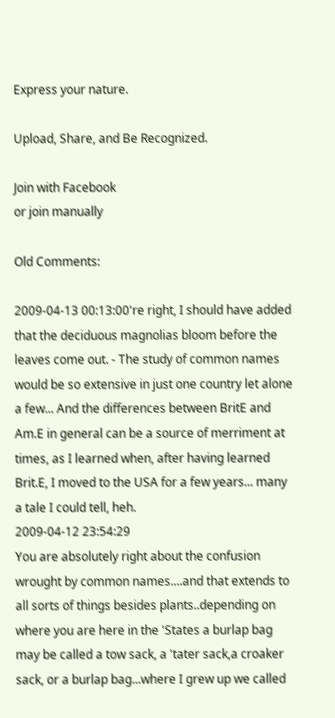Express your nature.

Upload, Share, and Be Recognized.

Join with Facebook
or join manually

Old Comments:

2009-04-13 00:13:00're right, I should have added that the deciduous magnolias bloom before the leaves come out. - The study of common names would be so extensive in just one country let alone a few... And the differences between BritE and Am.E in general can be a source of merriment at times, as I learned when, after having learned Brit.E, I moved to the USA for a few years... many a tale I could tell, heh.
2009-04-12 23:54:29
You are absolutely right about the confusion wrought by common names....and that extends to all sorts of things besides plants..depending on where you are here in the 'States a burlap bag may be called a tow sack, a 'tater sack,a croaker sack, or a burlap bag...where I grew up we called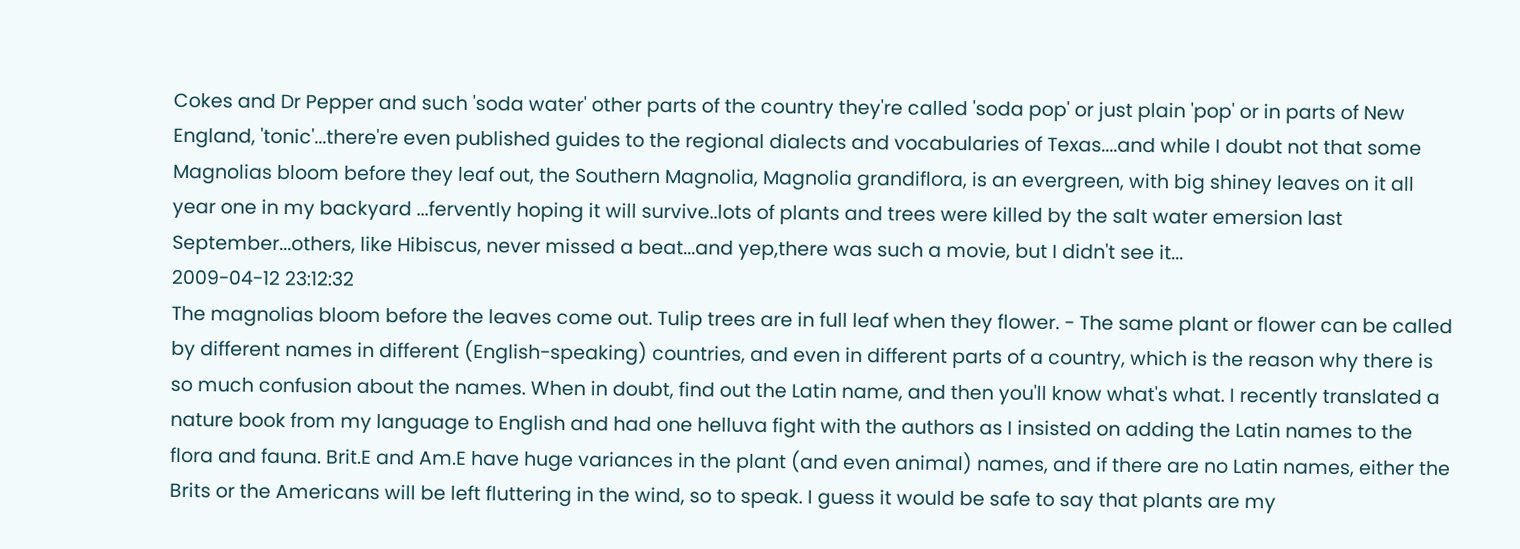Cokes and Dr Pepper and such 'soda water' other parts of the country they're called 'soda pop' or just plain 'pop' or in parts of New England, 'tonic'...there're even published guides to the regional dialects and vocabularies of Texas....and while I doubt not that some Magnolias bloom before they leaf out, the Southern Magnolia, Magnolia grandiflora, is an evergreen, with big shiney leaves on it all year one in my backyard ...fervently hoping it will survive..lots of plants and trees were killed by the salt water emersion last September...others, like Hibiscus, never missed a beat...and yep,there was such a movie, but I didn't see it...
2009-04-12 23:12:32
The magnolias bloom before the leaves come out. Tulip trees are in full leaf when they flower. - The same plant or flower can be called by different names in different (English-speaking) countries, and even in different parts of a country, which is the reason why there is so much confusion about the names. When in doubt, find out the Latin name, and then you'll know what's what. I recently translated a nature book from my language to English and had one helluva fight with the authors as I insisted on adding the Latin names to the flora and fauna. Brit.E and Am.E have huge variances in the plant (and even animal) names, and if there are no Latin names, either the Brits or the Americans will be left fluttering in the wind, so to speak. I guess it would be safe to say that plants are my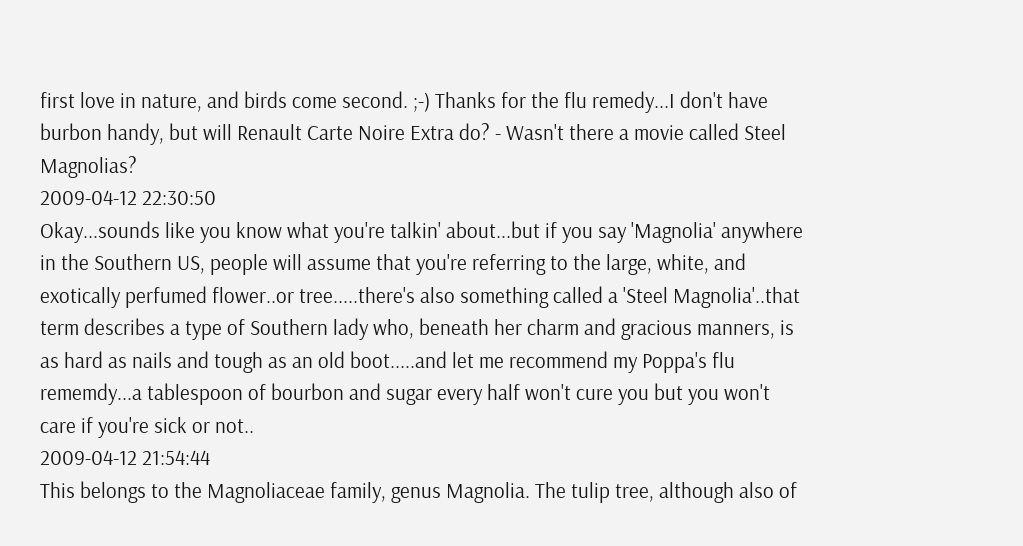first love in nature, and birds come second. ;-) Thanks for the flu remedy...I don't have burbon handy, but will Renault Carte Noire Extra do? - Wasn't there a movie called Steel Magnolias?
2009-04-12 22:30:50
Okay...sounds like you know what you're talkin' about...but if you say 'Magnolia' anywhere in the Southern US, people will assume that you're referring to the large, white, and exotically perfumed flower..or tree.....there's also something called a 'Steel Magnolia'..that term describes a type of Southern lady who, beneath her charm and gracious manners, is as hard as nails and tough as an old boot.....and let me recommend my Poppa's flu rememdy...a tablespoon of bourbon and sugar every half won't cure you but you won't care if you're sick or not..
2009-04-12 21:54:44
This belongs to the Magnoliaceae family, genus Magnolia. The tulip tree, although also of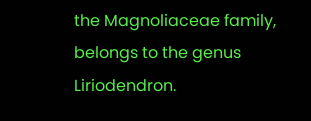the Magnoliaceae family, belongs to the genus Liriodendron.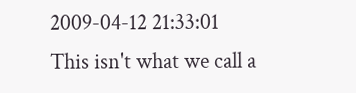2009-04-12 21:33:01
This isn't what we call a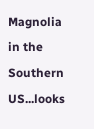Magnolia in the Southern US...looks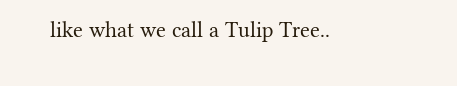like what we call a Tulip Tree..